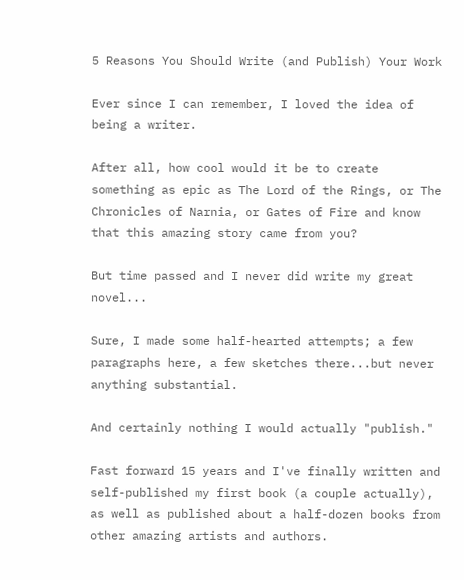5 Reasons You Should Write (and Publish) Your Work

Ever since I can remember, I loved the idea of being a writer.

After all, how cool would it be to create something as epic as The Lord of the Rings, or The Chronicles of Narnia, or Gates of Fire and know that this amazing story came from you?

But time passed and I never did write my great novel...

Sure, I made some half-hearted attempts; a few paragraphs here, a few sketches there...but never anything substantial.

And certainly nothing I would actually "publish."

Fast forward 15 years and I've finally written and self-published my first book (a couple actually), as well as published about a half-dozen books from other amazing artists and authors.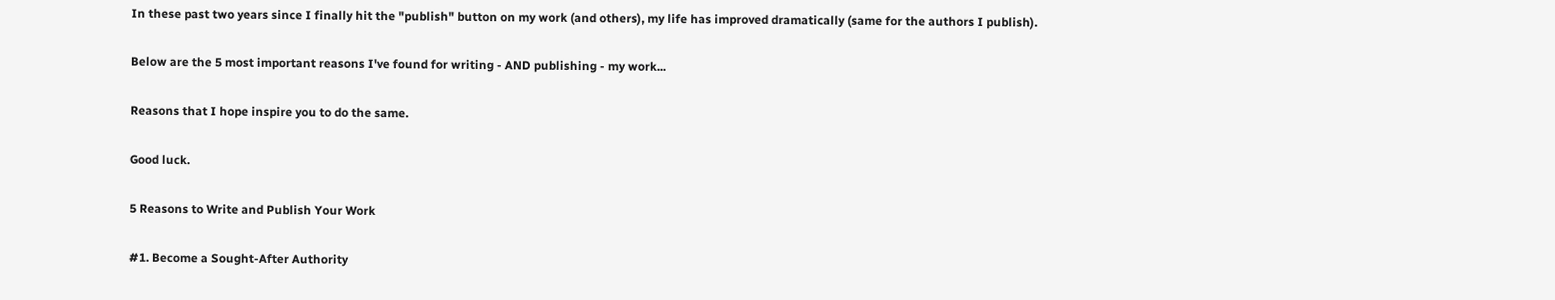In these past two years since I finally hit the "publish" button on my work (and others), my life has improved dramatically (same for the authors I publish).

Below are the 5 most important reasons I've found for writing - AND publishing - my work...

Reasons that I hope inspire you to do the same.

Good luck.

5 Reasons to Write and Publish Your Work

#1. Become a Sought-After Authority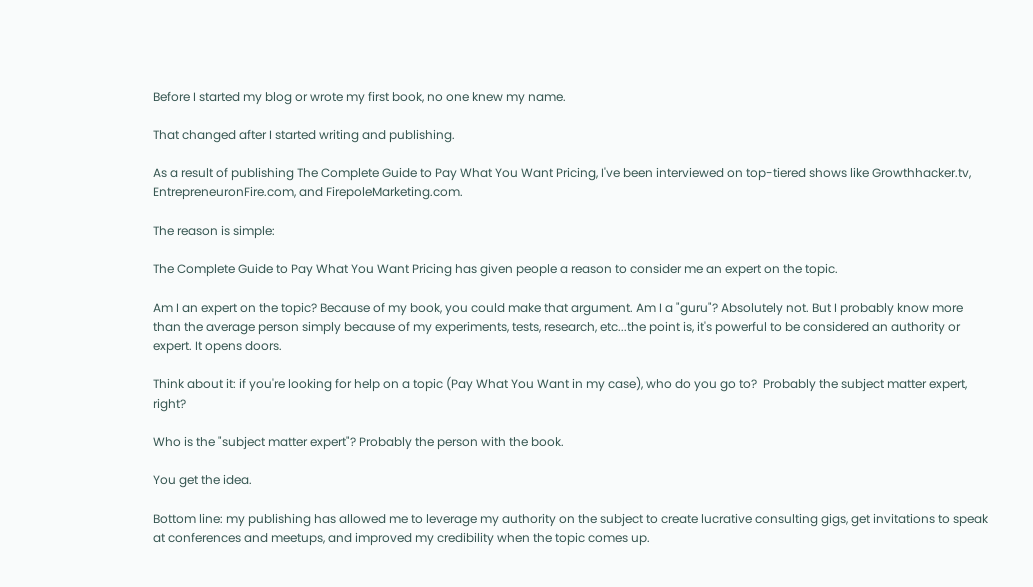Before I started my blog or wrote my first book, no one knew my name.

That changed after I started writing and publishing.

As a result of publishing The Complete Guide to Pay What You Want Pricing, I've been interviewed on top-tiered shows like Growthhacker.tv, EntrepreneuronFire.com, and FirepoleMarketing.com.

The reason is simple:

The Complete Guide to Pay What You Want Pricing has given people a reason to consider me an expert on the topic.

Am I an expert on the topic? Because of my book, you could make that argument. Am I a "guru"? Absolutely not. But I probably know more than the average person simply because of my experiments, tests, research, etc...the point is, it's powerful to be considered an authority or expert. It opens doors.

Think about it: if you're looking for help on a topic (Pay What You Want in my case), who do you go to?  Probably the subject matter expert, right?

Who is the "subject matter expert"? Probably the person with the book.

You get the idea.

Bottom line: my publishing has allowed me to leverage my authority on the subject to create lucrative consulting gigs, get invitations to speak at conferences and meetups, and improved my credibility when the topic comes up.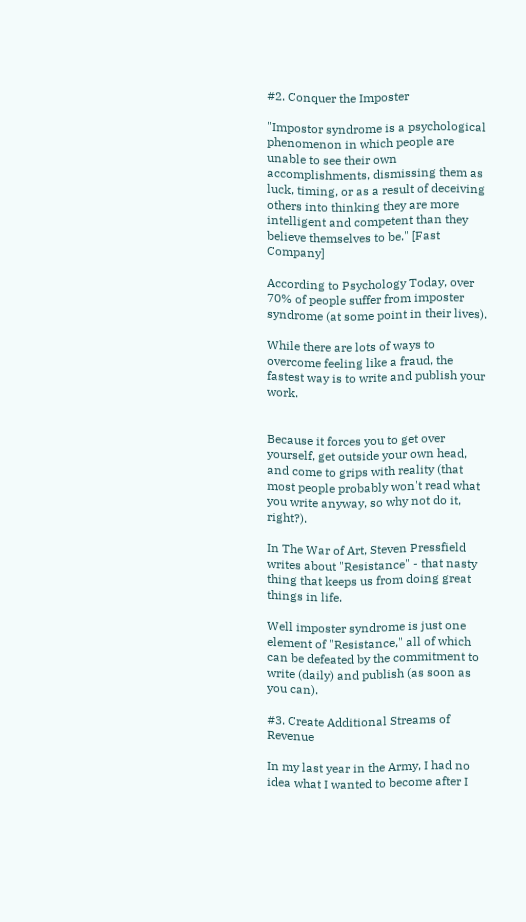#2. Conquer the Imposter

"Impostor syndrome is a psychological phenomenon in which people are unable to see their own accomplishments, dismissing them as luck, timing, or as a result of deceiving others into thinking they are more intelligent and competent than they believe themselves to be." [Fast Company]

According to Psychology Today, over 70% of people suffer from imposter syndrome (at some point in their lives).

While there are lots of ways to overcome feeling like a fraud, the fastest way is to write and publish your work.


Because it forces you to get over yourself, get outside your own head, and come to grips with reality (that most people probably won't read what you write anyway, so why not do it, right?).

In The War of Art, Steven Pressfield writes about "Resistance" - that nasty thing that keeps us from doing great things in life.

Well imposter syndrome is just one element of "Resistance," all of which can be defeated by the commitment to write (daily) and publish (as soon as you can).

#3. Create Additional Streams of Revenue

In my last year in the Army, I had no idea what I wanted to become after I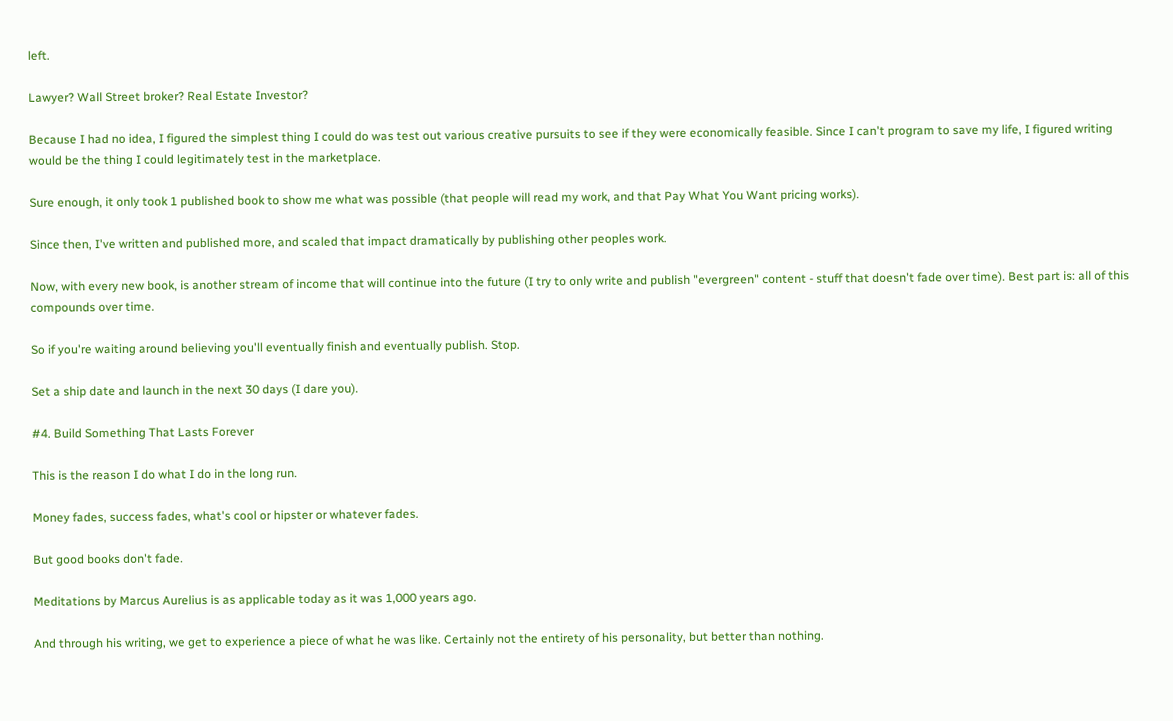left.

Lawyer? Wall Street broker? Real Estate Investor?

Because I had no idea, I figured the simplest thing I could do was test out various creative pursuits to see if they were economically feasible. Since I can't program to save my life, I figured writing would be the thing I could legitimately test in the marketplace.

Sure enough, it only took 1 published book to show me what was possible (that people will read my work, and that Pay What You Want pricing works).

Since then, I've written and published more, and scaled that impact dramatically by publishing other peoples work.

Now, with every new book, is another stream of income that will continue into the future (I try to only write and publish "evergreen" content - stuff that doesn't fade over time). Best part is: all of this compounds over time.

So if you're waiting around believing you'll eventually finish and eventually publish. Stop.

Set a ship date and launch in the next 30 days (I dare you).

#4. Build Something That Lasts Forever

This is the reason I do what I do in the long run.

Money fades, success fades, what's cool or hipster or whatever fades.

But good books don't fade.

Meditations by Marcus Aurelius is as applicable today as it was 1,000 years ago.

And through his writing, we get to experience a piece of what he was like. Certainly not the entirety of his personality, but better than nothing.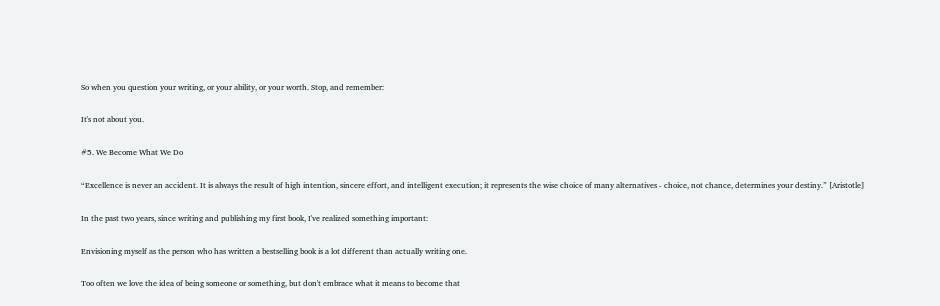So when you question your writing, or your ability, or your worth. Stop, and remember:

It's not about you.

#5. We Become What We Do

“Excellence is never an accident. It is always the result of high intention, sincere effort, and intelligent execution; it represents the wise choice of many alternatives - choice, not chance, determines your destiny.” [Aristotle]

In the past two years, since writing and publishing my first book, I've realized something important:

Envisioning myself as the person who has written a bestselling book is a lot different than actually writing one.

Too often we love the idea of being someone or something, but don't embrace what it means to become that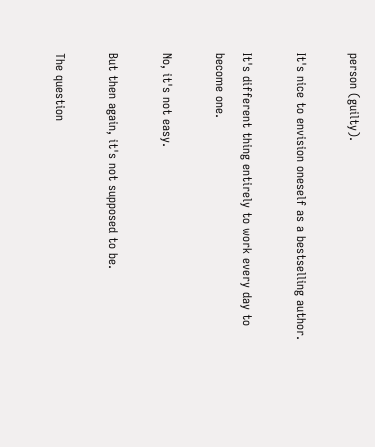person (guilty).

It's nice to envision oneself as a bestselling author.

It's different thing entirely to work every day to become one.

No, it's not easy.

But then again, it's not supposed to be.

The question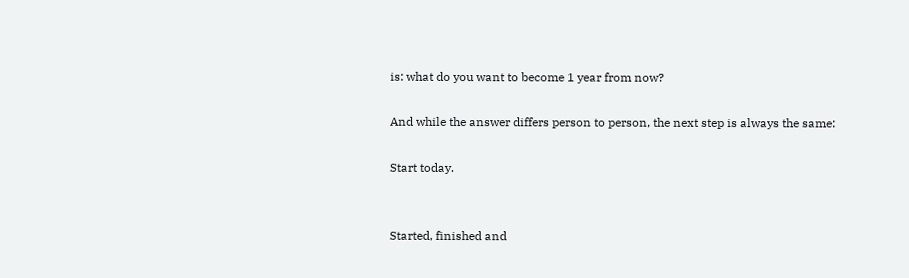is: what do you want to become 1 year from now?

And while the answer differs person to person, the next step is always the same:

Start today.


Started, finished and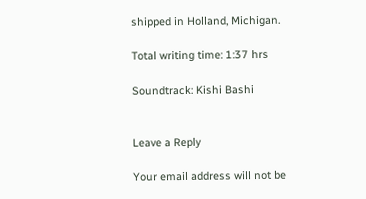shipped in Holland, Michigan.

Total writing time: 1:37 hrs

Soundtrack: Kishi Bashi


Leave a Reply

Your email address will not be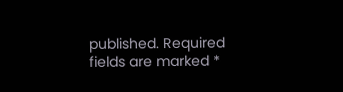published. Required fields are marked *